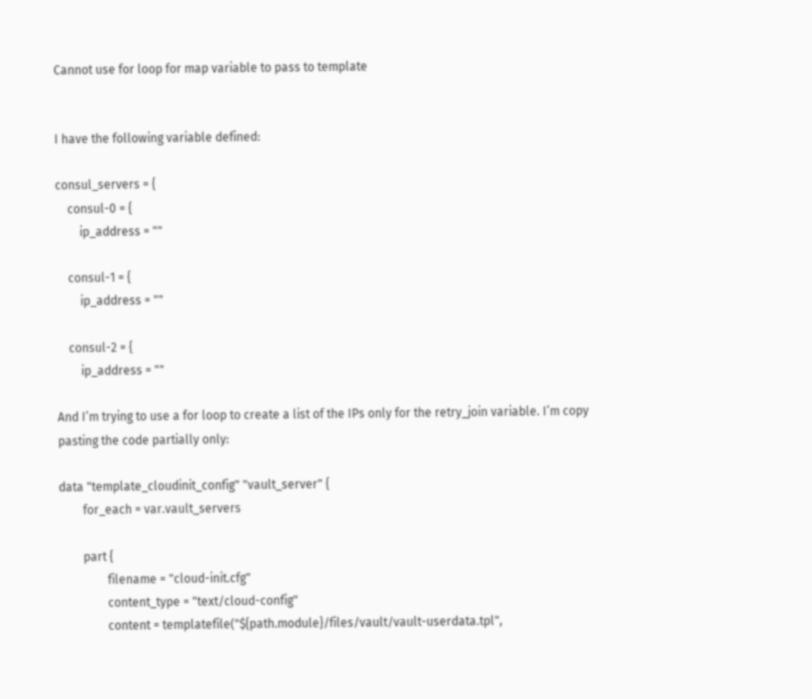Cannot use for loop for map variable to pass to template


I have the following variable defined:

consul_servers = {
    consul-0 = {
        ip_address = ""

    consul-1 = {
        ip_address = ""

    consul-2 = {
        ip_address = ""

And I’m trying to use a for loop to create a list of the IPs only for the retry_join variable. I’m copy pasting the code partially only:

data "template_cloudinit_config" "vault_server" {
        for_each = var.vault_servers

        part {
                filename = "cloud-init.cfg"
                content_type = "text/cloud-config"
                content = templatefile("${path.module}/files/vault/vault-userdata.tpl",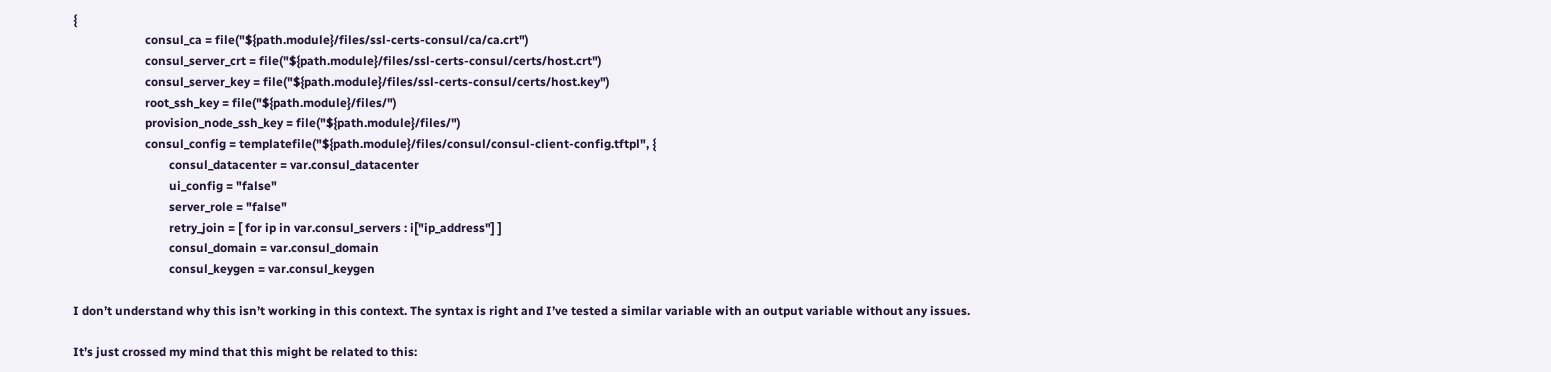{
                        consul_ca = file("${path.module}/files/ssl-certs-consul/ca/ca.crt")
                        consul_server_crt = file("${path.module}/files/ssl-certs-consul/certs/host.crt")
                        consul_server_key = file("${path.module}/files/ssl-certs-consul/certs/host.key")
                        root_ssh_key = file("${path.module}/files/")
                        provision_node_ssh_key = file("${path.module}/files/")
                        consul_config = templatefile("${path.module}/files/consul/consul-client-config.tftpl", {
                                consul_datacenter = var.consul_datacenter
                                ui_config = "false"
                                server_role = "false"
                                retry_join = [ for ip in var.consul_servers : i["ip_address"] ]
                                consul_domain = var.consul_domain
                                consul_keygen = var.consul_keygen

I don’t understand why this isn’t working in this context. The syntax is right and I’ve tested a similar variable with an output variable without any issues.

It’s just crossed my mind that this might be related to this: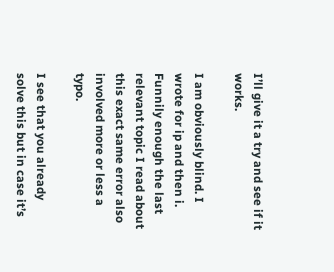I’ll give it a try and see if it works.

I am obviously blind. I wrote for ip and then i. Funnily enough the last relevant topic I read about this exact same error also involved more or less a typo.

I see that you already solve this but in case it’s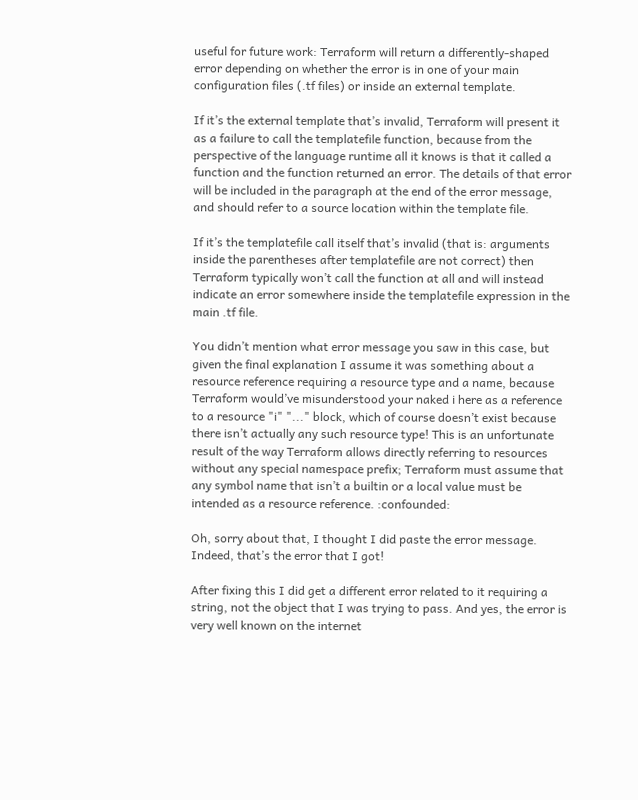useful for future work: Terraform will return a differently-shaped error depending on whether the error is in one of your main configuration files (.tf files) or inside an external template.

If it’s the external template that’s invalid, Terraform will present it as a failure to call the templatefile function, because from the perspective of the language runtime all it knows is that it called a function and the function returned an error. The details of that error will be included in the paragraph at the end of the error message, and should refer to a source location within the template file.

If it’s the templatefile call itself that’s invalid (that is: arguments inside the parentheses after templatefile are not correct) then Terraform typically won’t call the function at all and will instead indicate an error somewhere inside the templatefile expression in the main .tf file.

You didn’t mention what error message you saw in this case, but given the final explanation I assume it was something about a resource reference requiring a resource type and a name, because Terraform would’ve misunderstood your naked i here as a reference to a resource "i" "..." block, which of course doesn’t exist because there isn’t actually any such resource type! This is an unfortunate result of the way Terraform allows directly referring to resources without any special namespace prefix; Terraform must assume that any symbol name that isn’t a builtin or a local value must be intended as a resource reference. :confounded:

Oh, sorry about that, I thought I did paste the error message. Indeed, that’s the error that I got!

After fixing this I did get a different error related to it requiring a string, not the object that I was trying to pass. And yes, the error is very well known on the internet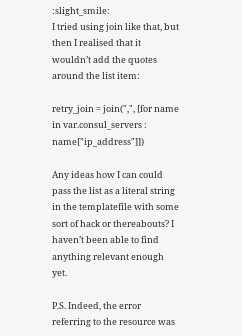:slight_smile:
I tried using join like that, but then I realised that it wouldn’t add the quotes around the list item:

retry_join = join(",", [for name in var.consul_servers : name["ip_address"]])

Any ideas how I can could pass the list as a literal string in the templatefile with some sort of hack or thereabouts? I haven’t been able to find anything relevant enough yet.

P.S. Indeed, the error referring to the resource was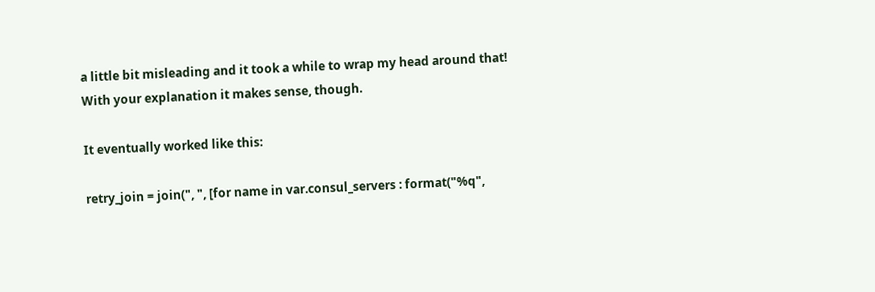a little bit misleading and it took a while to wrap my head around that! With your explanation it makes sense, though.

It eventually worked like this:

retry_join = join(", ", [for name in var.consul_servers : format("%q",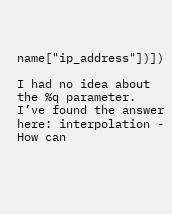name["ip_address"])])

I had no idea about the %q parameter. I’ve found the answer here: interpolation - How can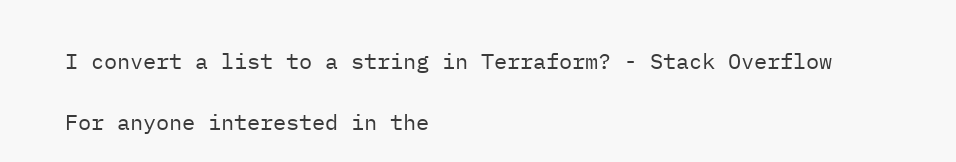I convert a list to a string in Terraform? - Stack Overflow

For anyone interested in the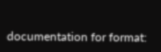documentation for format: